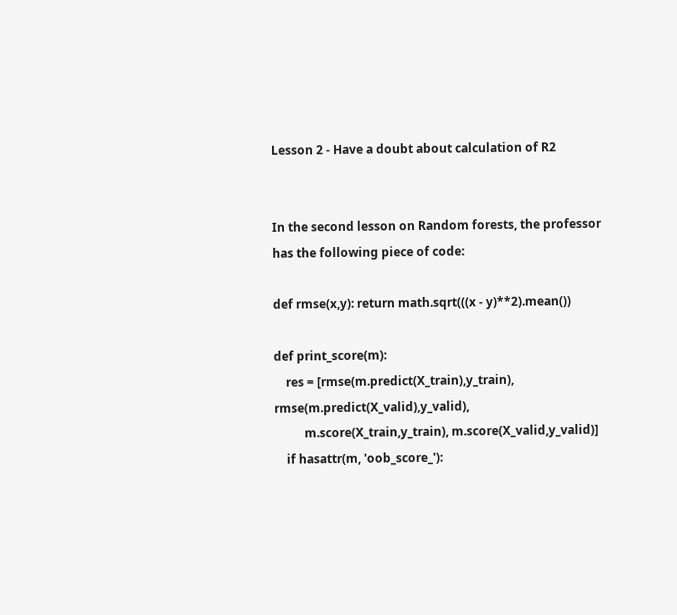Lesson 2 - Have a doubt about calculation of R2


In the second lesson on Random forests, the professor has the following piece of code:

def rmse(x,y): return math.sqrt(((x - y)**2).mean())

def print_score(m):
    res = [rmse(m.predict(X_train),y_train), rmse(m.predict(X_valid),y_valid),
          m.score(X_train,y_train), m.score(X_valid,y_valid)]
    if hasattr(m, 'oob_score_'):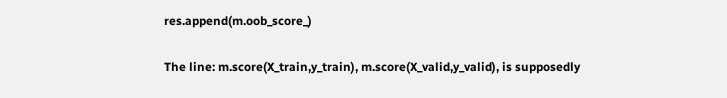res.append(m.oob_score_)

The line: m.score(X_train,y_train), m.score(X_valid,y_valid), is supposedly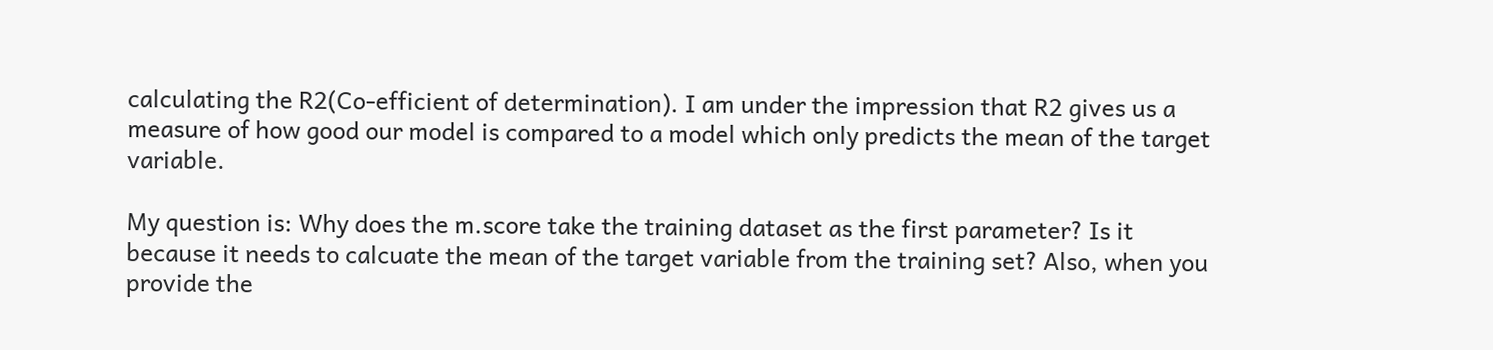calculating the R2(Co-efficient of determination). I am under the impression that R2 gives us a measure of how good our model is compared to a model which only predicts the mean of the target variable.

My question is: Why does the m.score take the training dataset as the first parameter? Is it because it needs to calcuate the mean of the target variable from the training set? Also, when you provide the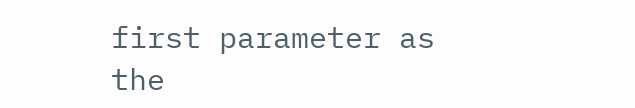first parameter as the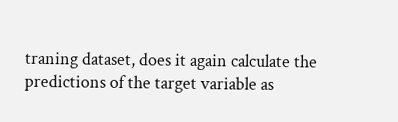traning dataset, does it again calculate the predictions of the target variable as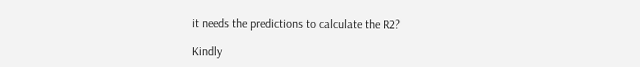it needs the predictions to calculate the R2?

Kindly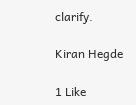clarify.

Kiran Hegde

1 Like